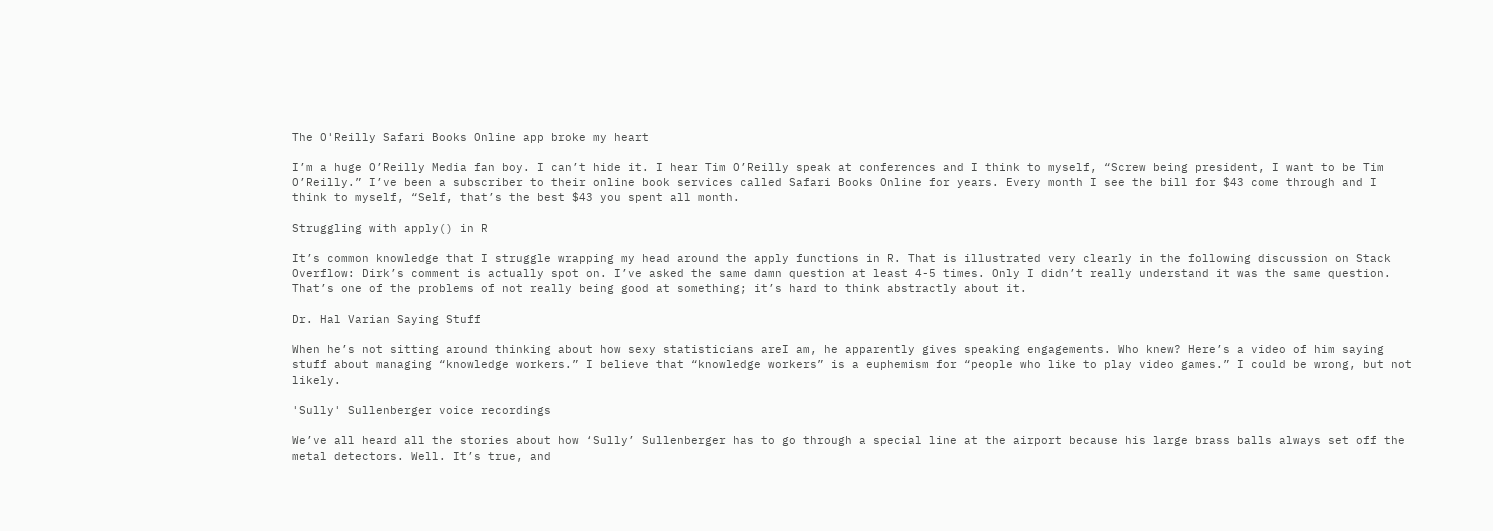The O'Reilly Safari Books Online app broke my heart

I’m a huge O’Reilly Media fan boy. I can’t hide it. I hear Tim O’Reilly speak at conferences and I think to myself, “Screw being president, I want to be Tim O’Reilly.” I’ve been a subscriber to their online book services called Safari Books Online for years. Every month I see the bill for $43 come through and I think to myself, “Self, that’s the best $43 you spent all month.

Struggling with apply() in R

It’s common knowledge that I struggle wrapping my head around the apply functions in R. That is illustrated very clearly in the following discussion on Stack Overflow: Dirk’s comment is actually spot on. I’ve asked the same damn question at least 4-5 times. Only I didn’t really understand it was the same question. That’s one of the problems of not really being good at something; it’s hard to think abstractly about it.

Dr. Hal Varian Saying Stuff

When he’s not sitting around thinking about how sexy statisticians areI am, he apparently gives speaking engagements. Who knew? Here’s a video of him saying stuff about managing “knowledge workers.” I believe that “knowledge workers” is a euphemism for “people who like to play video games.” I could be wrong, but not likely.

'Sully' Sullenberger voice recordings

We’ve all heard all the stories about how ‘Sully’ Sullenberger has to go through a special line at the airport because his large brass balls always set off the metal detectors. Well. It’s true, and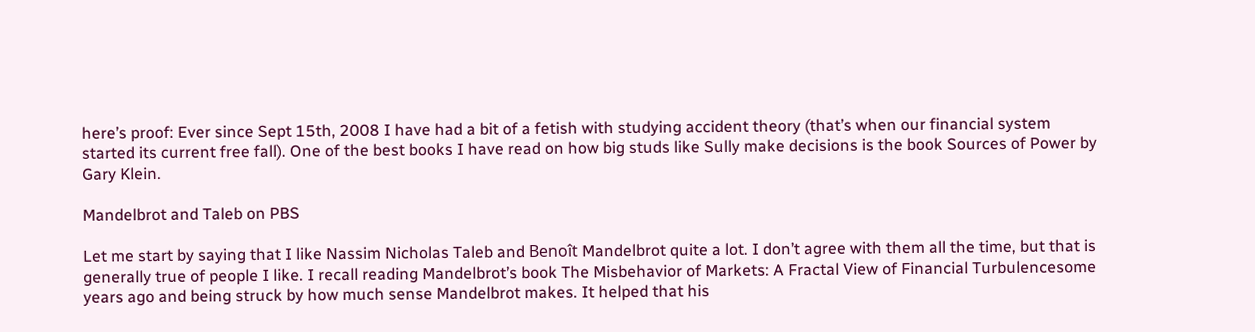here’s proof: Ever since Sept 15th, 2008 I have had a bit of a fetish with studying accident theory (that’s when our financial system started its current free fall). One of the best books I have read on how big studs like Sully make decisions is the book Sources of Power by Gary Klein.

Mandelbrot and Taleb on PBS

Let me start by saying that I like Nassim Nicholas Taleb and Benoît Mandelbrot quite a lot. I don’t agree with them all the time, but that is generally true of people I like. I recall reading Mandelbrot’s book The Misbehavior of Markets: A Fractal View of Financial Turbulencesome years ago and being struck by how much sense Mandelbrot makes. It helped that his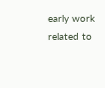early work related to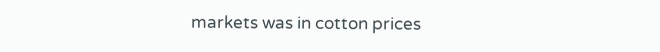markets was in cotton prices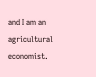and I am an agricultural economist.